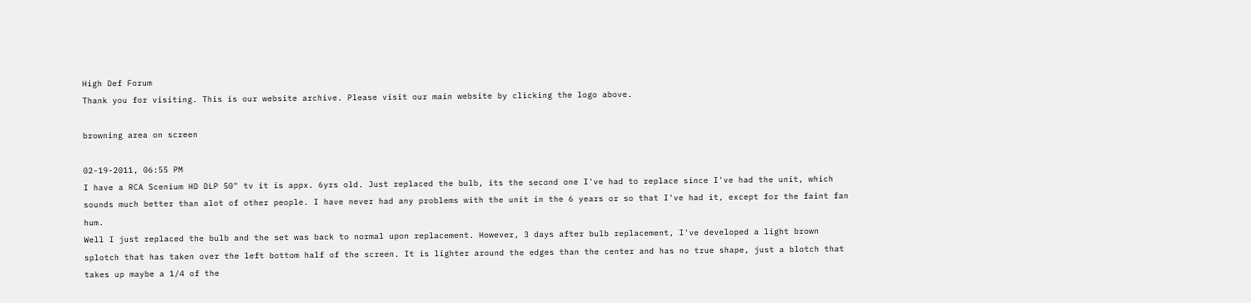High Def Forum
Thank you for visiting. This is our website archive. Please visit our main website by clicking the logo above.

browning area on screen

02-19-2011, 06:55 PM
I have a RCA Scenium HD DLP 50" tv it is appx. 6yrs old. Just replaced the bulb, its the second one I've had to replace since I've had the unit, which sounds much better than alot of other people. I have never had any problems with the unit in the 6 years or so that I've had it, except for the faint fan hum.
Well I just replaced the bulb and the set was back to normal upon replacement. However, 3 days after bulb replacement, I've developed a light brown splotch that has taken over the left bottom half of the screen. It is lighter around the edges than the center and has no true shape, just a blotch that takes up maybe a 1/4 of the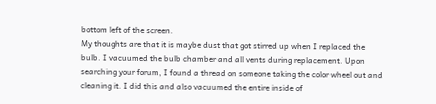bottom left of the screen.
My thoughts are that it is maybe dust that got stirred up when I replaced the bulb. I vacuumed the bulb chamber and all vents during replacement. Upon searching your forum, I found a thread on someone taking the color wheel out and cleaning it. I did this and also vacuumed the entire inside of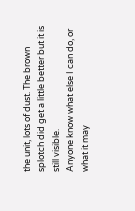the unit, lots of dust. The brown splotch did get a little better but it is still visible.
Anyone know what else I can do, or what it may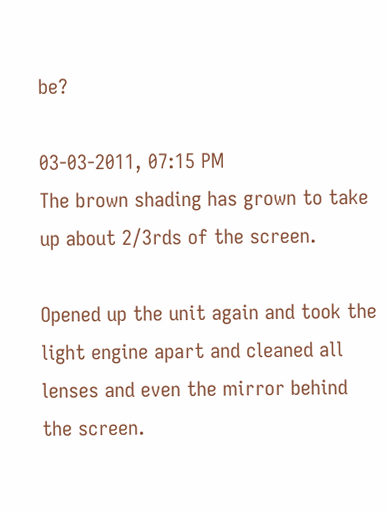be?

03-03-2011, 07:15 PM
The brown shading has grown to take up about 2/3rds of the screen.

Opened up the unit again and took the light engine apart and cleaned all lenses and even the mirror behind the screen.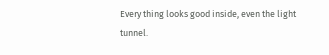Every thing looks good inside, even the light tunnel.